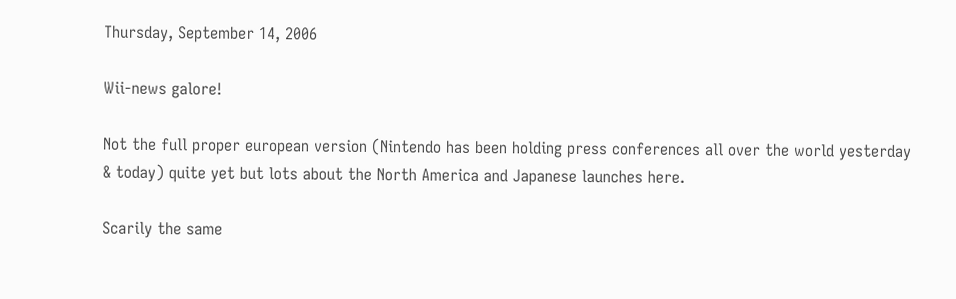Thursday, September 14, 2006

Wii-news galore!

Not the full proper european version (Nintendo has been holding press conferences all over the world yesterday & today) quite yet but lots about the North America and Japanese launches here.

Scarily the same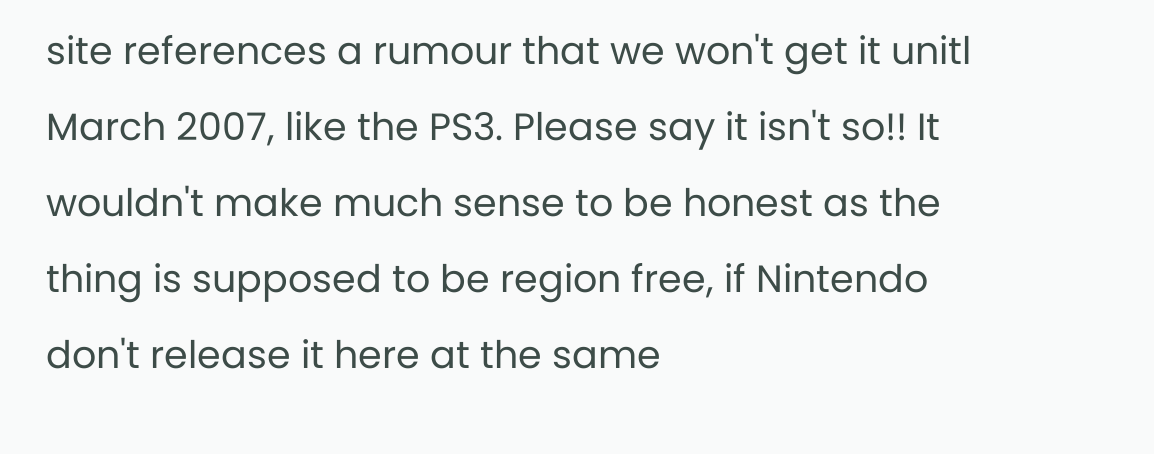site references a rumour that we won't get it unitl March 2007, like the PS3. Please say it isn't so!! It wouldn't make much sense to be honest as the thing is supposed to be region free, if Nintendo don't release it here at the same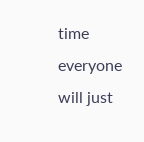time everyone will just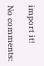import it!

No comments: